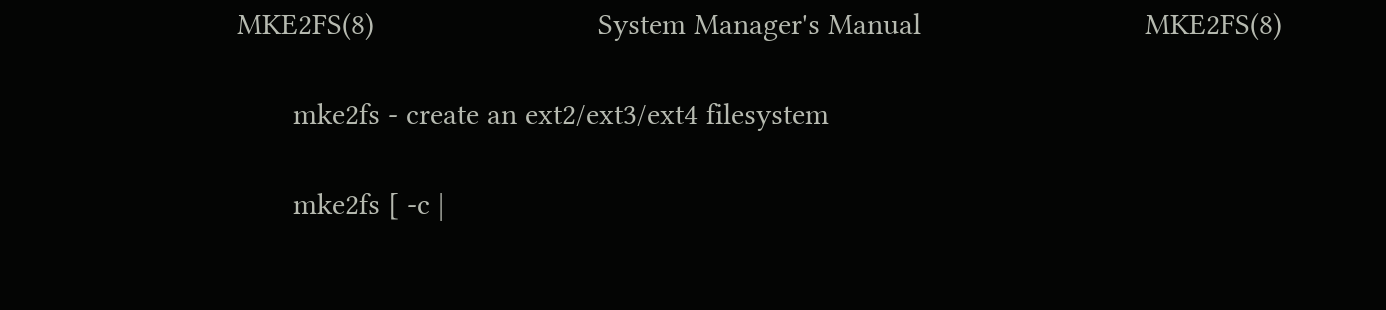MKE2FS(8)                            System Manager's Manual                            MKE2FS(8)

       mke2fs - create an ext2/ext3/ext4 filesystem

       mke2fs [ -c |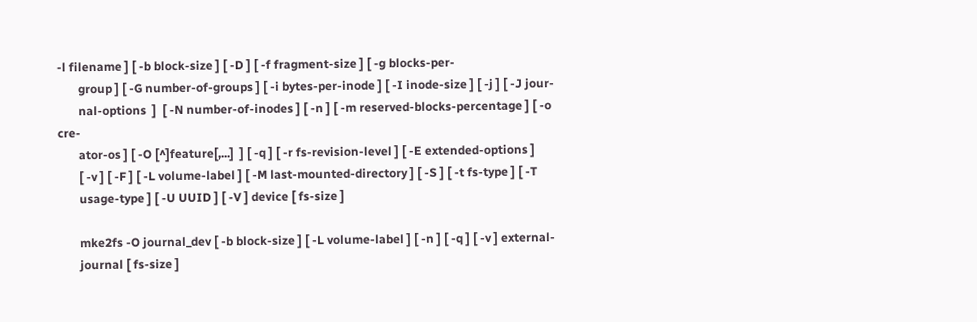-l filename ] [ -b block-size ] [ -D ] [ -f fragment-size ] [ -g blocks-per-
       group ] [ -G number-of-groups ] [ -i bytes-per-inode ] [ -I inode-size ] [ -j ] [ -J jour‐
       nal-options  ]  [ -N number-of-inodes ] [ -n ] [ -m reserved-blocks-percentage ] [ -o cre‐
       ator-os ] [ -O [^]feature[,...]  ] [ -q ] [ -r fs-revision-level ] [ -E extended-options ]
       [ -v ] [ -F ] [ -L volume-label ] [ -M last-mounted-directory ] [ -S ] [ -t fs-type ] [ -T
       usage-type ] [ -U UUID ] [ -V ] device [ fs-size ]

       mke2fs -O journal_dev [ -b block-size ] [ -L volume-label ] [ -n ] [ -q ] [ -v ] external-
       journal [ fs-size ]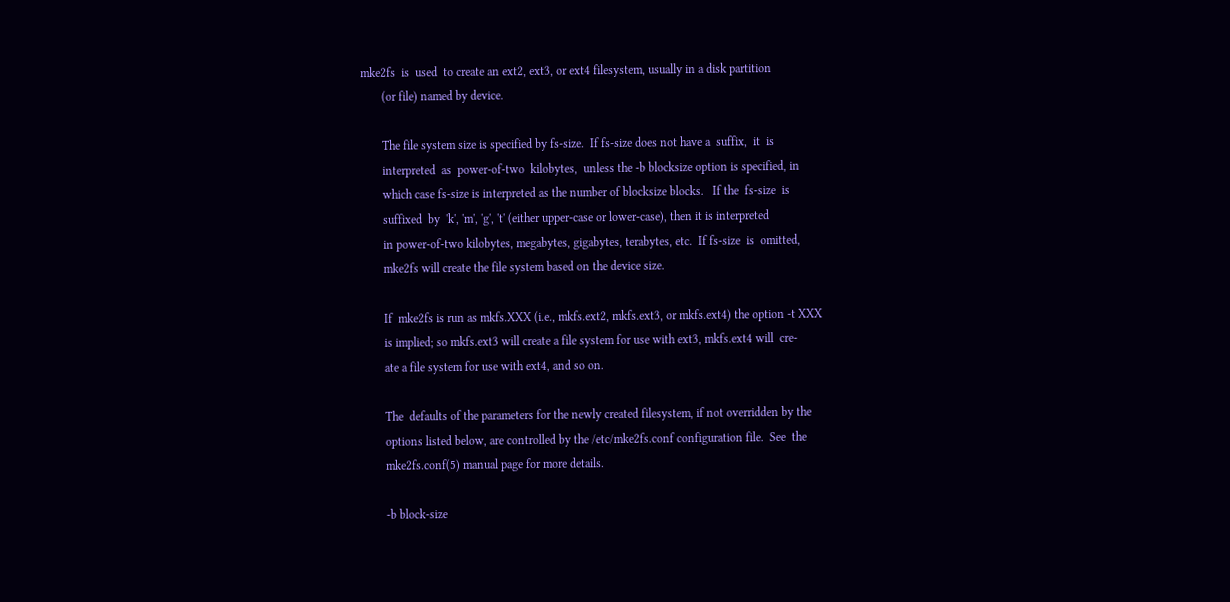mke2fs  is  used  to create an ext2, ext3, or ext4 filesystem, usually in a disk partition
       (or file) named by device.

       The file system size is specified by fs-size.  If fs-size does not have a  suffix,  it  is
       interpreted  as  power-of-two  kilobytes,  unless the -b blocksize option is specified, in
       which case fs-size is interpreted as the number of blocksize blocks.   If the  fs-size  is
       suffixed  by  'k', 'm', 'g', 't' (either upper-case or lower-case), then it is interpreted
       in power-of-two kilobytes, megabytes, gigabytes, terabytes, etc.  If fs-size  is  omitted,
       mke2fs will create the file system based on the device size.

       If  mke2fs is run as mkfs.XXX (i.e., mkfs.ext2, mkfs.ext3, or mkfs.ext4) the option -t XXX
       is implied; so mkfs.ext3 will create a file system for use with ext3, mkfs.ext4 will  cre‐
       ate a file system for use with ext4, and so on.

       The  defaults of the parameters for the newly created filesystem, if not overridden by the
       options listed below, are controlled by the /etc/mke2fs.conf configuration file.  See  the
       mke2fs.conf(5) manual page for more details.

       -b block-size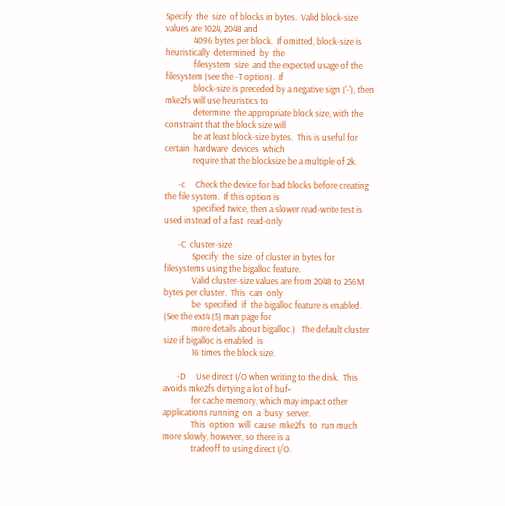Specify  the  size  of blocks in bytes.  Valid block-size values are 1024, 2048 and
              4096 bytes per block.  If omitted, block-size is heuristically  determined  by  the
              filesystem  size  and the expected usage of the filesystem (see the -T option).  If
              block-size is preceded by a negative sign ('-'), then mke2fs will use heuristics to
              determine  the appropriate block size, with the constraint that the block size will
              be at least block-size bytes.  This is useful for certain  hardware  devices  which
              require that the blocksize be a multiple of 2k.

       -c     Check the device for bad blocks before creating the file system.  If this option is
              specified twice, then a slower read-write test is used instead of a fast  read-only

       -C  cluster-size
              Specify  the  size  of cluster in bytes for filesystems using the bigalloc feature.
              Valid cluster-size values are from 2048 to 256M bytes per cluster.  This  can  only
              be  specified  if  the bigalloc feature is enabled.  (See the ext4 (5) man page for
              more details about bigalloc.)   The default cluster size if bigalloc is enabled  is
              16 times the block size.

       -D     Use direct I/O when writing to the disk.  This avoids mke2fs dirtying a lot of buf‐
              fer cache memory, which may impact other applications running  on  a  busy  server.
              This  option  will  cause  mke2fs  to  run much more slowly, however, so there is a
              tradeoff to using direct I/O.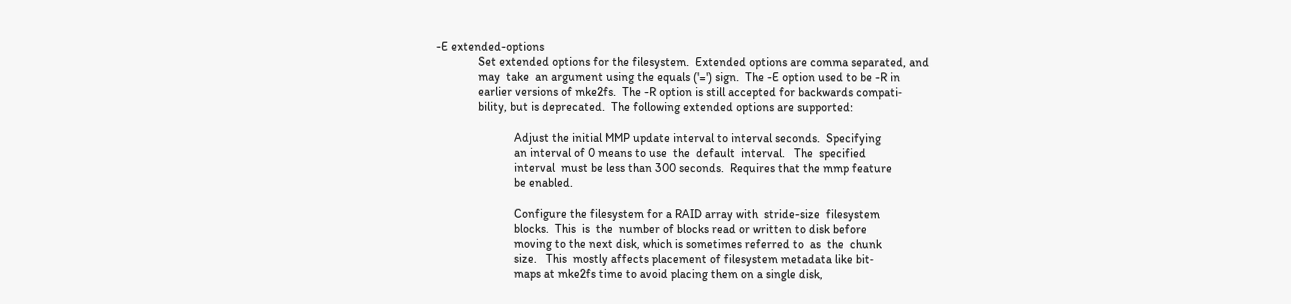-E extended-options
              Set extended options for the filesystem.  Extended options are comma separated, and
              may  take  an argument using the equals ('=') sign.  The -E option used to be -R in
              earlier versions of mke2fs.  The -R option is still accepted for backwards compati‐
              bility, but is deprecated.  The following extended options are supported:

                          Adjust the initial MMP update interval to interval seconds.  Specifying
                          an interval of 0 means to use  the  default  interval.   The  specified
                          interval  must be less than 300 seconds.  Requires that the mmp feature
                          be enabled.

                          Configure the filesystem for a RAID array with  stride-size  filesystem
                          blocks.  This  is  the  number of blocks read or written to disk before
                          moving to the next disk, which is sometimes referred to  as  the  chunk
                          size.   This  mostly affects placement of filesystem metadata like bit‐
                          maps at mke2fs time to avoid placing them on a single disk,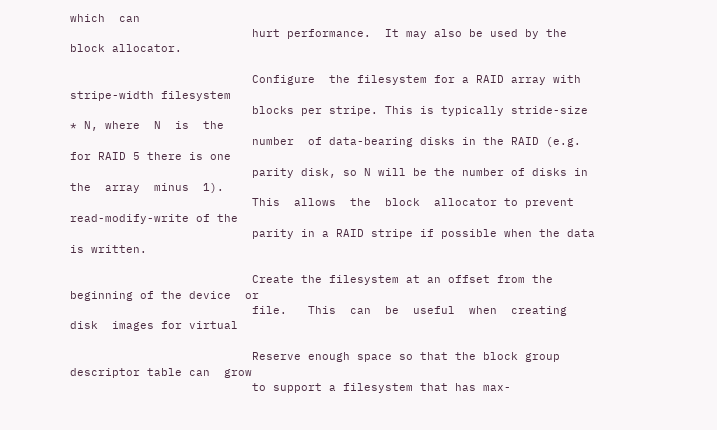which  can
                          hurt performance.  It may also be used by the block allocator.

                          Configure  the filesystem for a RAID array with stripe-width filesystem
                          blocks per stripe. This is typically stride-size * N, where  N  is  the
                          number  of data-bearing disks in the RAID (e.g. for RAID 5 there is one
                          parity disk, so N will be the number of disks in the  array  minus  1).
                          This  allows  the  block  allocator to prevent read-modify-write of the
                          parity in a RAID stripe if possible when the data is written.

                          Create the filesystem at an offset from the beginning of the device  or
                          file.   This  can  be  useful  when  creating  disk  images for virtual

                          Reserve enough space so that the block group descriptor table can  grow
                          to support a filesystem that has max-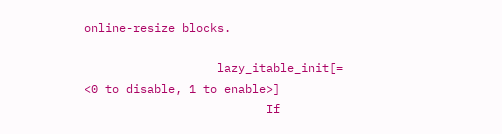online-resize blocks.

                   lazy_itable_init[= <0 to disable, 1 to enable>]
                          If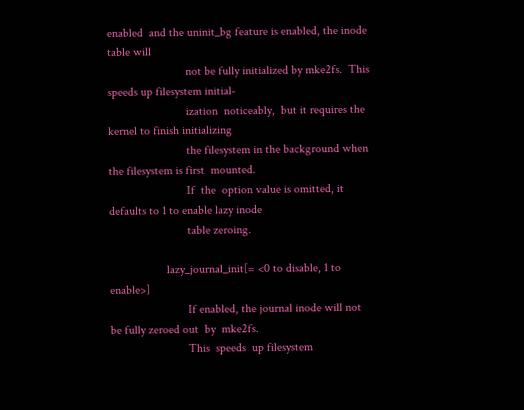enabled  and the uninit_bg feature is enabled, the inode table will
                          not be fully initialized by mke2fs.  This speeds up filesystem initial‐
                          ization  noticeably,  but it requires the kernel to finish initializing
                          the filesystem in the background when the filesystem is first  mounted.
                          If  the  option value is omitted, it defaults to 1 to enable lazy inode
                          table zeroing.

                   lazy_journal_init[= <0 to disable, 1 to enable>]
                          If enabled, the journal inode will not be fully zeroed out  by  mke2fs.
                          This  speeds  up filesystem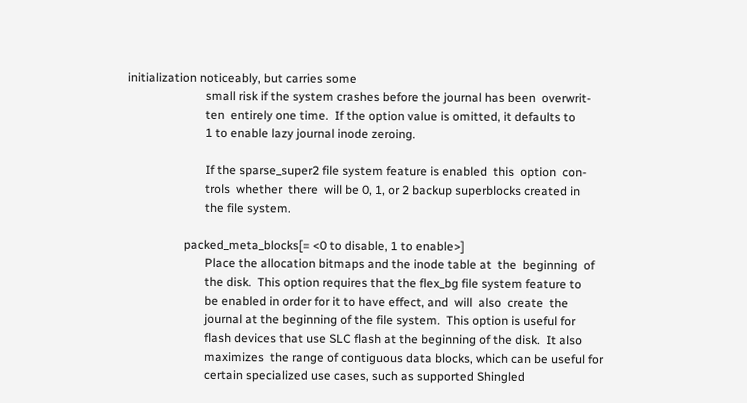initialization noticeably, but carries some
                          small risk if the system crashes before the journal has been  overwrit‐
                          ten  entirely one time.  If the option value is omitted, it defaults to
                          1 to enable lazy journal inode zeroing.

                          If the sparse_super2 file system feature is enabled  this  option  con‐
                          trols  whether  there  will be 0, 1, or 2 backup superblocks created in
                          the file system.

                   packed_meta_blocks[= <0 to disable, 1 to enable>]
                          Place the allocation bitmaps and the inode table at  the  beginning  of
                          the disk.  This option requires that the flex_bg file system feature to
                          be enabled in order for it to have effect, and  will  also  create  the
                          journal at the beginning of the file system.  This option is useful for
                          flash devices that use SLC flash at the beginning of the disk.  It also
                          maximizes  the range of contiguous data blocks, which can be useful for
                          certain specialized use cases, such as supported Shingled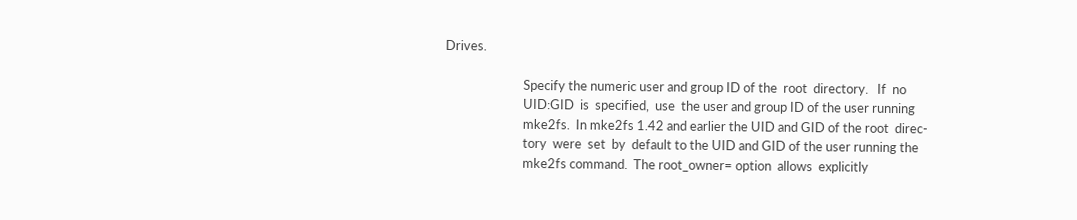Drives.

                          Specify the numeric user and group ID of the  root  directory.   If  no
                          UID:GID  is  specified,  use  the user and group ID of the user running
                          mke2fs.  In mke2fs 1.42 and earlier the UID and GID of the root  direc‐
                          tory  were  set  by  default to the UID and GID of the user running the
                          mke2fs command.  The root_owner= option  allows  explicitly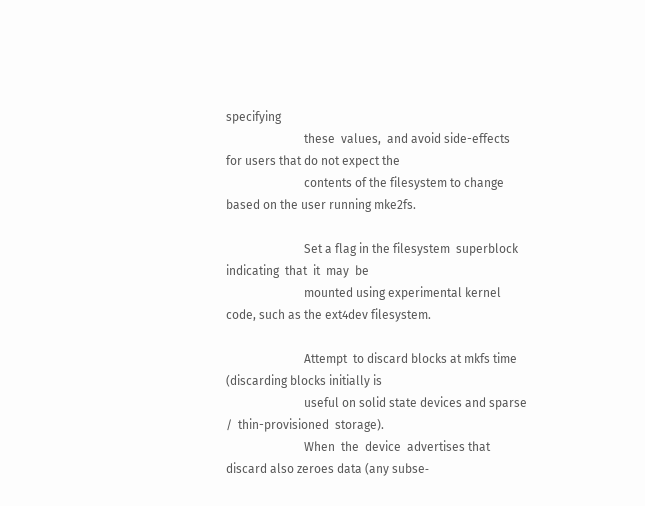specifying
                          these  values,  and avoid side-effects for users that do not expect the
                          contents of the filesystem to change based on the user running mke2fs.

                          Set a flag in the filesystem  superblock  indicating  that  it  may  be
                          mounted using experimental kernel code, such as the ext4dev filesystem.

                          Attempt  to discard blocks at mkfs time (discarding blocks initially is
                          useful on solid state devices and sparse /  thin-provisioned  storage).
                          When  the  device  advertises that discard also zeroes data (any subse‐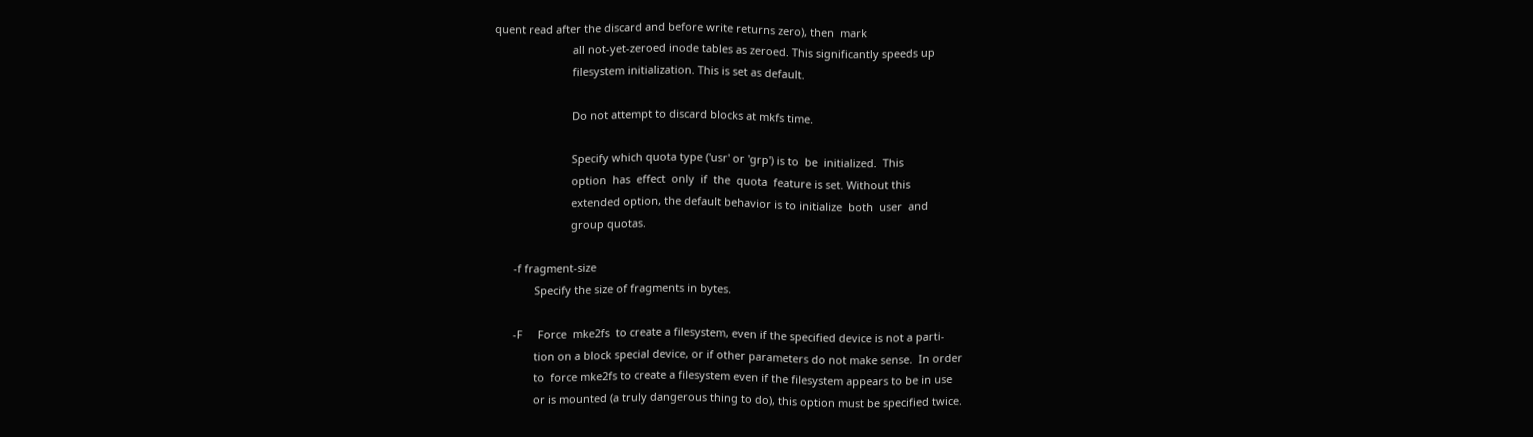quent read after the discard and before write returns zero), then  mark
                          all not-yet-zeroed inode tables as zeroed. This significantly speeds up
                          filesystem initialization. This is set as default.

                          Do not attempt to discard blocks at mkfs time.

                          Specify which quota type ('usr' or 'grp') is to  be  initialized.  This
                          option  has  effect  only  if  the  quota  feature is set. Without this
                          extended option, the default behavior is to initialize  both  user  and
                          group quotas.

       -f fragment-size
              Specify the size of fragments in bytes.

       -F     Force  mke2fs  to create a filesystem, even if the specified device is not a parti‐
              tion on a block special device, or if other parameters do not make sense.  In order
              to  force mke2fs to create a filesystem even if the filesystem appears to be in use
              or is mounted (a truly dangerous thing to do), this option must be specified twice.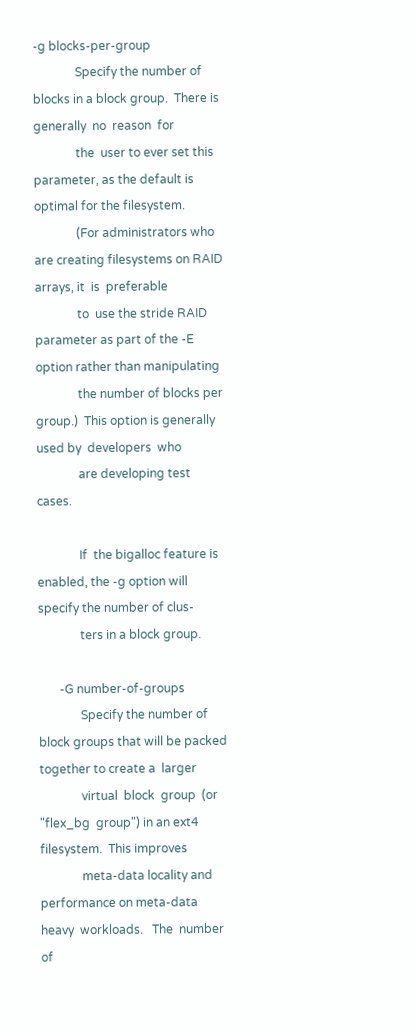-g blocks-per-group
              Specify the number of blocks in a block group.  There is generally  no  reason  for
              the  user to ever set this parameter, as the default is optimal for the filesystem.
              (For administrators who are creating filesystems on RAID arrays, it  is  preferable
              to  use the stride RAID parameter as part of the -E option rather than manipulating
              the number of blocks per group.)  This option is generally used by  developers  who
              are developing test cases.

              If  the bigalloc feature is enabled, the -g option will specify the number of clus‐
              ters in a block group.

       -G number-of-groups
              Specify the number of block groups that will be packed together to create a  larger
              virtual  block  group  (or  "flex_bg  group") in an ext4 filesystem.  This improves
              meta-data locality and performance on meta-data heavy  workloads.   The  number  of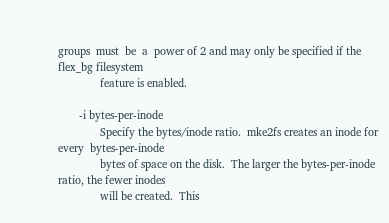groups  must  be  a  power of 2 and may only be specified if the flex_bg filesystem
              feature is enabled.

       -i bytes-per-inode
              Specify the bytes/inode ratio.  mke2fs creates an inode for  every  bytes-per-inode
              bytes of space on the disk.  The larger the bytes-per-inode ratio, the fewer inodes
              will be created.  This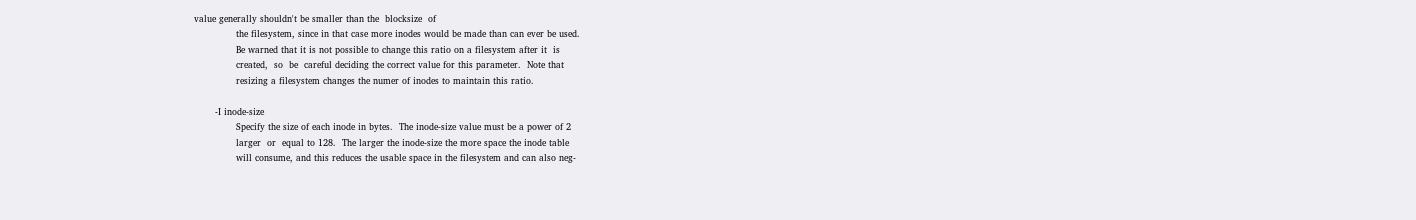value generally shouldn't be smaller than the  blocksize  of
              the filesystem, since in that case more inodes would be made than can ever be used.
              Be warned that it is not possible to change this ratio on a filesystem after it  is
              created,  so  be  careful deciding the correct value for this parameter.  Note that
              resizing a filesystem changes the numer of inodes to maintain this ratio.

       -I inode-size
              Specify the size of each inode in bytes.  The inode-size value must be a power of 2
              larger  or  equal to 128.  The larger the inode-size the more space the inode table
              will consume, and this reduces the usable space in the filesystem and can also neg‐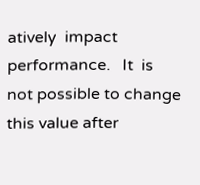atively  impact  performance.   It  is  not possible to change this value after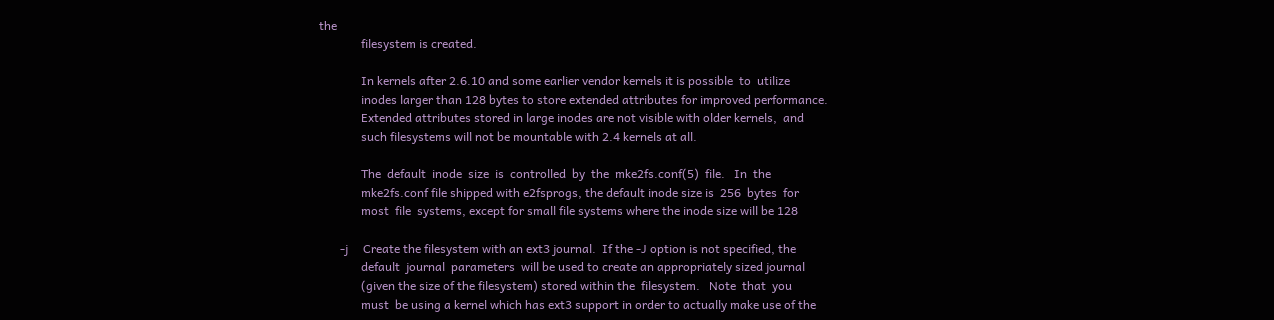the
              filesystem is created.

              In kernels after 2.6.10 and some earlier vendor kernels it is possible  to  utilize
              inodes larger than 128 bytes to store extended attributes for improved performance.
              Extended attributes stored in large inodes are not visible with older kernels,  and
              such filesystems will not be mountable with 2.4 kernels at all.

              The  default  inode  size  is  controlled  by  the  mke2fs.conf(5)  file.   In  the
              mke2fs.conf file shipped with e2fsprogs, the default inode size is  256  bytes  for
              most  file  systems, except for small file systems where the inode size will be 128

       -j     Create the filesystem with an ext3 journal.  If the -J option is not specified, the
              default  journal  parameters  will be used to create an appropriately sized journal
              (given the size of the filesystem) stored within the  filesystem.   Note  that  you
              must  be using a kernel which has ext3 support in order to actually make use of the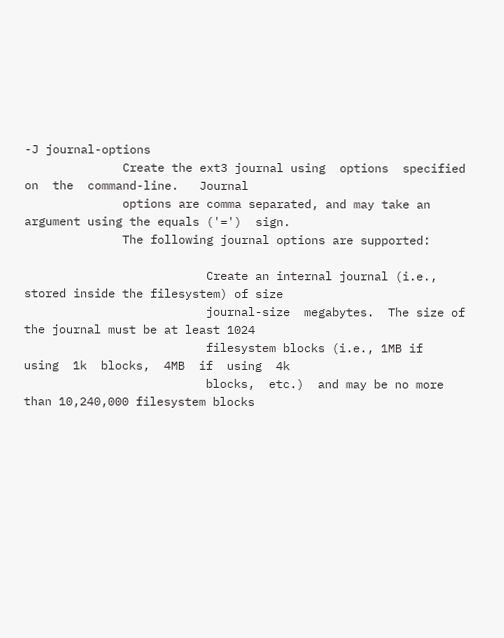-J journal-options
              Create the ext3 journal using  options  specified  on  the  command-line.   Journal
              options are comma separated, and may take an argument using the equals ('=')  sign.
              The following journal options are supported:

                          Create an internal journal (i.e., stored inside the filesystem) of size
                          journal-size  megabytes.  The size of the journal must be at least 1024
                          filesystem blocks (i.e., 1MB if  using  1k  blocks,  4MB  if  using  4k
                          blocks,  etc.)  and may be no more than 10,240,000 filesystem blocks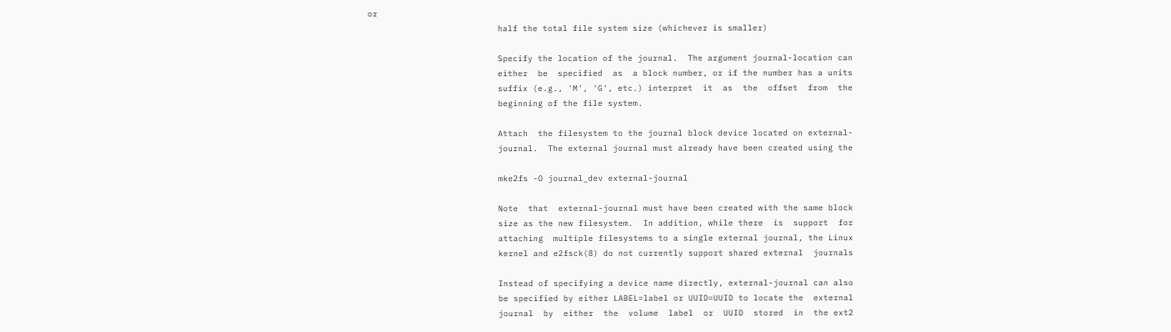or
                          half the total file system size (whichever is smaller)

                          Specify the location of the journal.  The argument journal-location can
                          either  be  specified  as  a block number, or if the number has a units
                          suffix (e.g., 'M', 'G', etc.) interpret  it  as  the  offset  from  the
                          beginning of the file system.

                          Attach  the filesystem to the journal block device located on external-
                          journal.  The external journal must already have been created using the

                          mke2fs -O journal_dev external-journal

                          Note  that  external-journal must have been created with the same block
                          size as the new filesystem.  In addition, while there  is  support  for
                          attaching  multiple filesystems to a single external journal, the Linux
                          kernel and e2fsck(8) do not currently support shared external  journals

                          Instead of specifying a device name directly, external-journal can also
                          be specified by either LABEL=label or UUID=UUID to locate the  external
                          journal  by  either  the  volume  label  or  UUID  stored  in  the ext2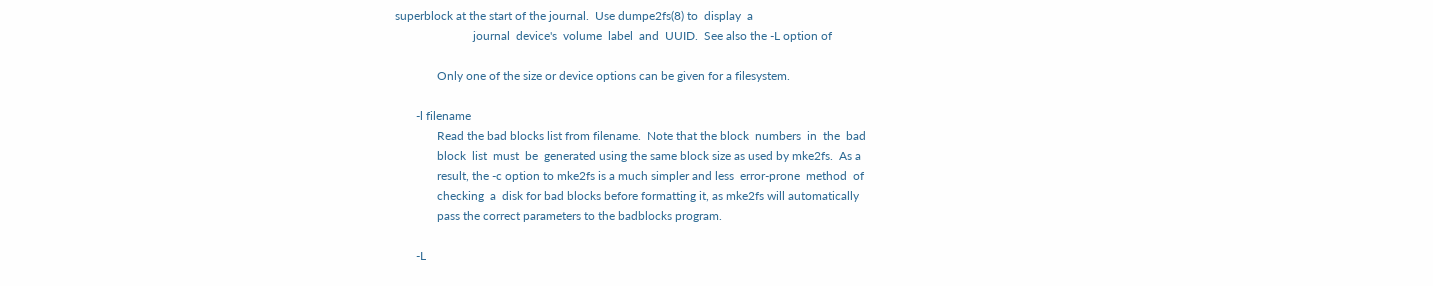superblock at the start of the journal.  Use dumpe2fs(8) to  display  a
                          journal  device's  volume  label  and  UUID.  See also the -L option of

              Only one of the size or device options can be given for a filesystem.

       -l filename
              Read the bad blocks list from filename.  Note that the block  numbers  in  the  bad
              block  list  must  be  generated using the same block size as used by mke2fs.  As a
              result, the -c option to mke2fs is a much simpler and less  error-prone  method  of
              checking  a  disk for bad blocks before formatting it, as mke2fs will automatically
              pass the correct parameters to the badblocks program.

       -L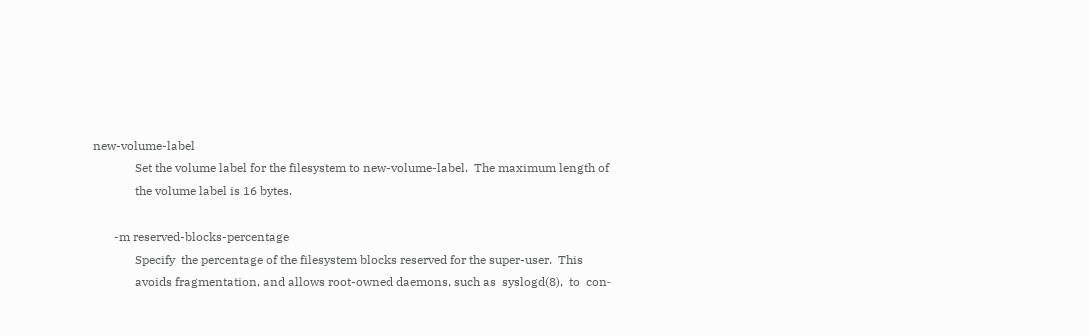new-volume-label
              Set the volume label for the filesystem to new-volume-label.  The maximum length of
              the volume label is 16 bytes.

       -m reserved-blocks-percentage
              Specify  the percentage of the filesystem blocks reserved for the super-user.  This
              avoids fragmentation, and allows root-owned daemons, such as  syslogd(8),  to  con‐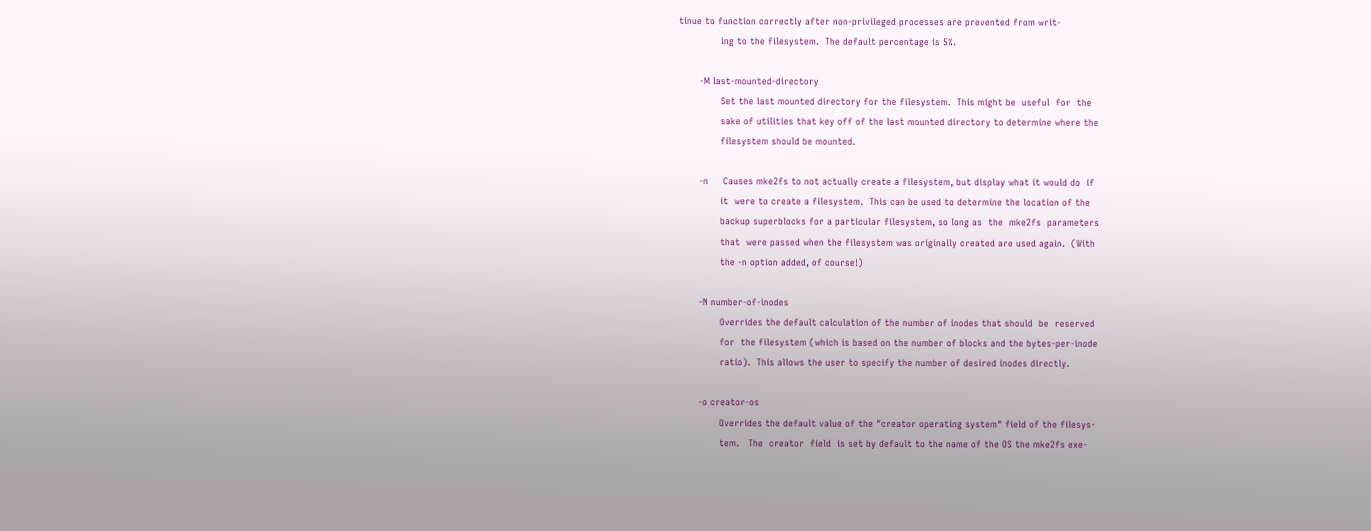tinue to function correctly after non-privileged processes are prevented from writ‐
              ing to the filesystem.  The default percentage is 5%.

       -M last-mounted-directory
              Set the last mounted directory for the filesystem.  This might be  useful  for  the
              sake of utilities that key off of the last mounted directory to determine where the
              filesystem should be mounted.

       -n     Causes mke2fs to not actually create a filesystem, but display what it would do  if
              it  were to create a filesystem.  This can be used to determine the location of the
              backup superblocks for a particular filesystem, so long as  the  mke2fs  parameters
              that  were passed when the filesystem was originally created are used again.  (With
              the -n option added, of course!)

       -N number-of-inodes
              Overrides the default calculation of the number of inodes that should  be  reserved
              for  the filesystem (which is based on the number of blocks and the bytes-per-inode
              ratio).  This allows the user to specify the number of desired inodes directly.

       -o creator-os
              Overrides the default value of the "creator operating system" field of the filesys‐
              tem.   The  creator  field  is set by default to the name of the OS the mke2fs exe‐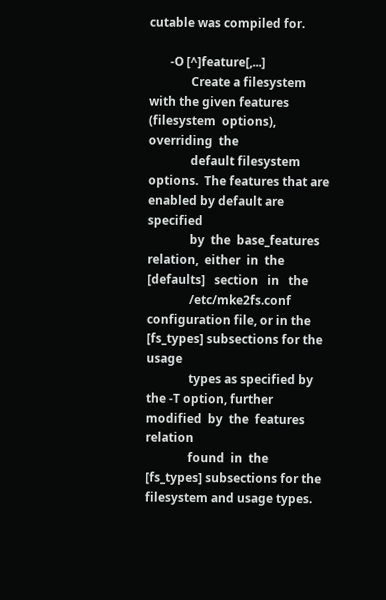cutable was compiled for.

       -O [^]feature[,...]
              Create a filesystem with the given features (filesystem  options),  overriding  the
              default filesystem options.  The features that are enabled by default are specified
              by  the  base_features  relation,  either  in  the  [defaults]   section   in   the
              /etc/mke2fs.conf configuration file, or in the [fs_types] subsections for the usage
              types as specified by the -T option, further  modified  by  the  features  relation
              found  in  the  [fs_types] subsections for the filesystem and usage types.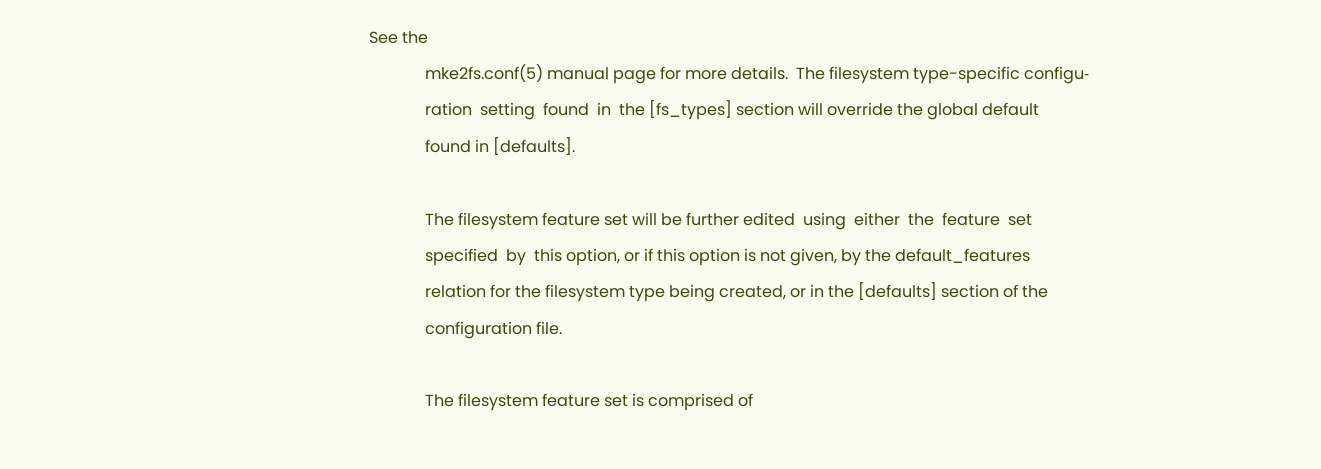See the
              mke2fs.conf(5) manual page for more details.  The filesystem type-specific configu‐
              ration  setting  found  in  the [fs_types] section will override the global default
              found in [defaults].

              The filesystem feature set will be further edited  using  either  the  feature  set
              specified  by  this option, or if this option is not given, by the default_features
              relation for the filesystem type being created, or in the [defaults] section of the
              configuration file.

              The filesystem feature set is comprised of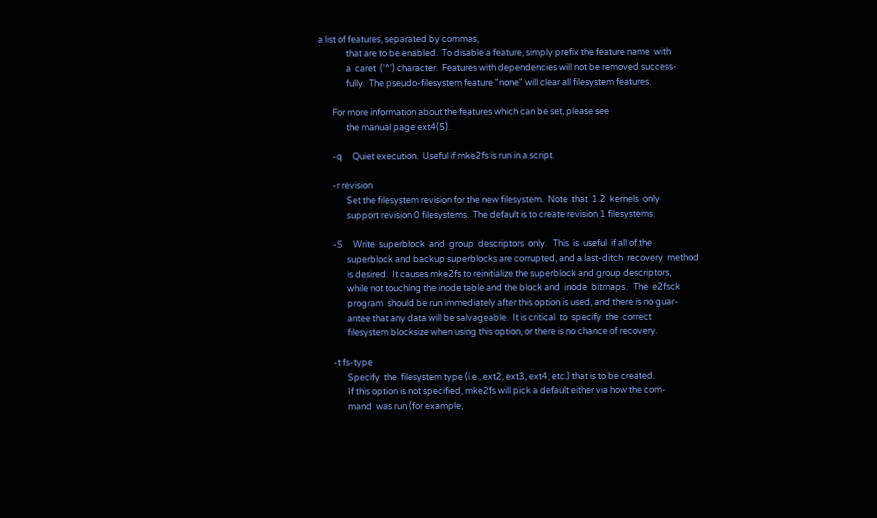a list of features, separated by commas,
              that are to be enabled.  To disable a feature, simply prefix the feature name  with
              a  caret  ('^') character.  Features with dependencies will not be removed success‐
              fully.  The pseudo-filesystem feature "none" will clear all filesystem features.

       For more information about the features which can be set, please see
              the manual page ext4(5).

       -q     Quiet execution.  Useful if mke2fs is run in a script.

       -r revision
              Set the filesystem revision for the new filesystem.  Note  that  1.2  kernels  only
              support revision 0 filesystems.  The default is to create revision 1 filesystems.

       -S     Write  superblock  and  group  descriptors  only.   This  is  useful  if all of the
              superblock and backup superblocks are corrupted, and a last-ditch  recovery  method
              is desired.  It causes mke2fs to reinitialize the superblock and group descriptors,
              while not touching the inode table and the block and  inode  bitmaps.   The  e2fsck
              program  should be run immediately after this option is used, and there is no guar‐
              antee that any data will be salvageable.  It is critical  to  specify  the  correct
              filesystem blocksize when using this option, or there is no chance of recovery.

       -t fs-type
              Specify  the  filesystem type (i.e., ext2, ext3, ext4, etc.) that is to be created.
              If this option is not specified, mke2fs will pick a default either via how the com‐
              mand  was run (for example,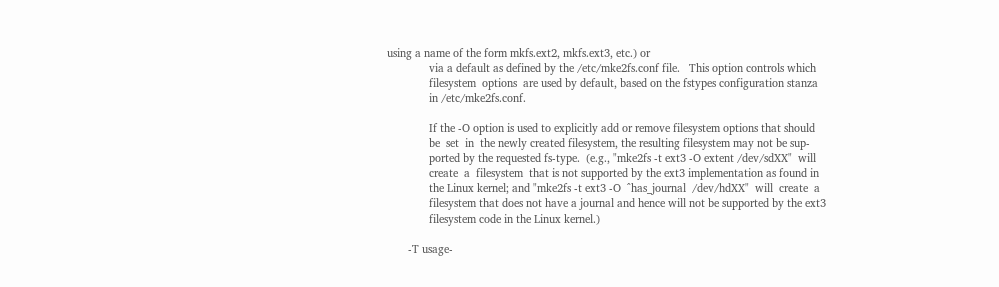using a name of the form mkfs.ext2, mkfs.ext3, etc.) or
              via a default as defined by the /etc/mke2fs.conf file.   This option controls which
              filesystem  options  are used by default, based on the fstypes configuration stanza
              in /etc/mke2fs.conf.

              If the -O option is used to explicitly add or remove filesystem options that should
              be  set  in  the newly created filesystem, the resulting filesystem may not be sup‐
              ported by the requested fs-type.  (e.g., "mke2fs -t ext3 -O extent /dev/sdXX"  will
              create  a  filesystem  that is not supported by the ext3 implementation as found in
              the Linux kernel; and "mke2fs -t ext3 -O  ^has_journal  /dev/hdXX"  will  create  a
              filesystem that does not have a journal and hence will not be supported by the ext3
              filesystem code in the Linux kernel.)

       -T usage-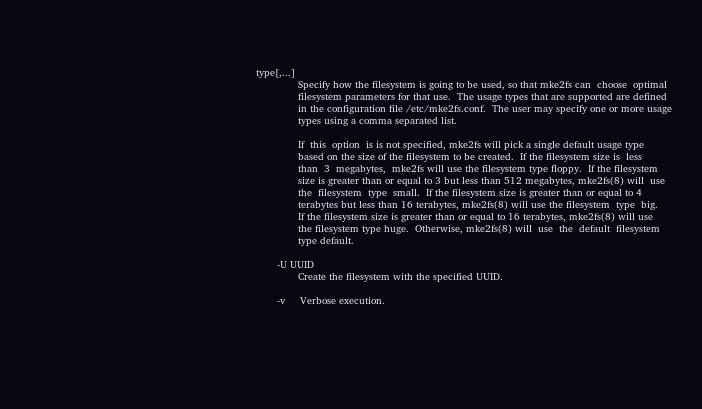type[,...]
              Specify how the filesystem is going to be used, so that mke2fs can  choose  optimal
              filesystem parameters for that use.  The usage types that are supported are defined
              in the configuration file /etc/mke2fs.conf.  The user may specify one or more usage
              types using a comma separated list.

              If  this  option  is is not specified, mke2fs will pick a single default usage type
              based on the size of the filesystem to be created.  If the filesystem size is  less
              than  3  megabytes,  mke2fs will use the filesystem type floppy.  If the filesystem
              size is greater than or equal to 3 but less than 512 megabytes, mke2fs(8) will  use
              the  filesystem  type  small.  If the filesystem size is greater than or equal to 4
              terabytes but less than 16 terabytes, mke2fs(8) will use the filesystem  type  big.
              If the filesystem size is greater than or equal to 16 terabytes, mke2fs(8) will use
              the filesystem type huge.  Otherwise, mke2fs(8) will  use  the  default  filesystem
              type default.

       -U UUID
              Create the filesystem with the specified UUID.

       -v     Verbose execution.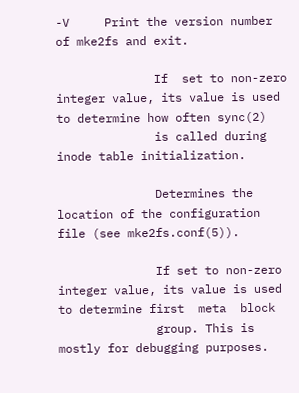-V     Print the version number of mke2fs and exit.

              If  set to non-zero integer value, its value is used to determine how often sync(2)
              is called during inode table initialization.

              Determines the location of the configuration file (see mke2fs.conf(5)).

              If set to non-zero integer value, its value is used to determine first  meta  block
              group. This is mostly for debugging purposes.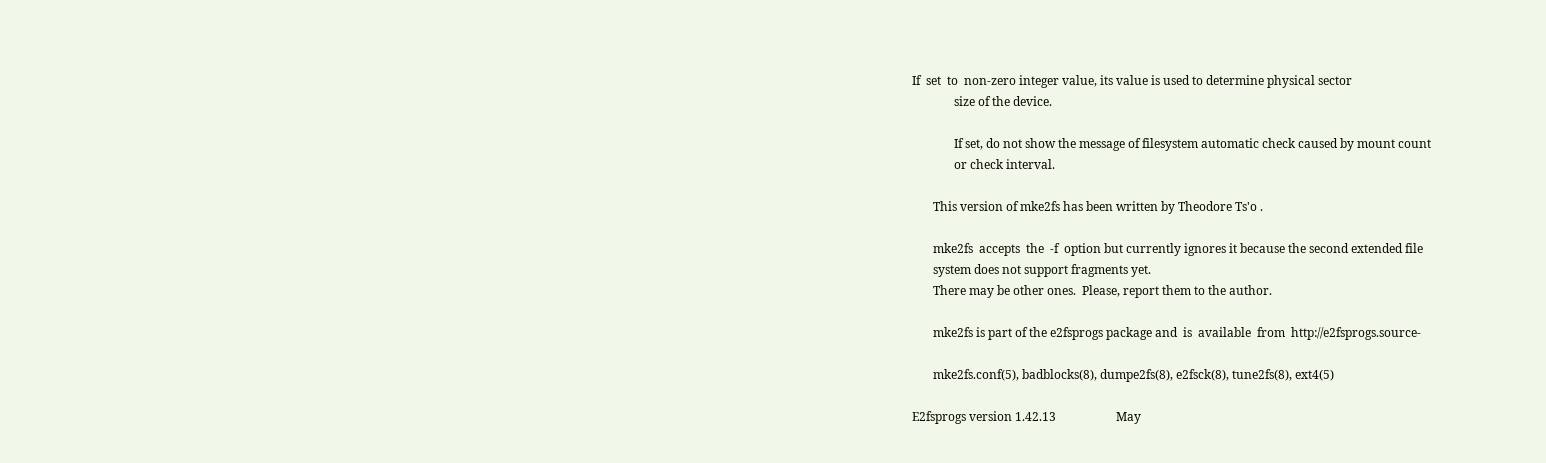If  set  to  non-zero integer value, its value is used to determine physical sector
              size of the device.

              If set, do not show the message of filesystem automatic check caused by mount count
              or check interval.

       This version of mke2fs has been written by Theodore Ts'o .

       mke2fs  accepts  the  -f  option but currently ignores it because the second extended file
       system does not support fragments yet.
       There may be other ones.  Please, report them to the author.

       mke2fs is part of the e2fsprogs package and  is  available  from  http://e2fsprogs.source‐

       mke2fs.conf(5), badblocks(8), dumpe2fs(8), e2fsck(8), tune2fs(8), ext4(5)

E2fsprogs version 1.42.13                    May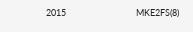2015                                   MKE2FS(8)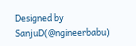Designed by SanjuD(@ngineerbabu)